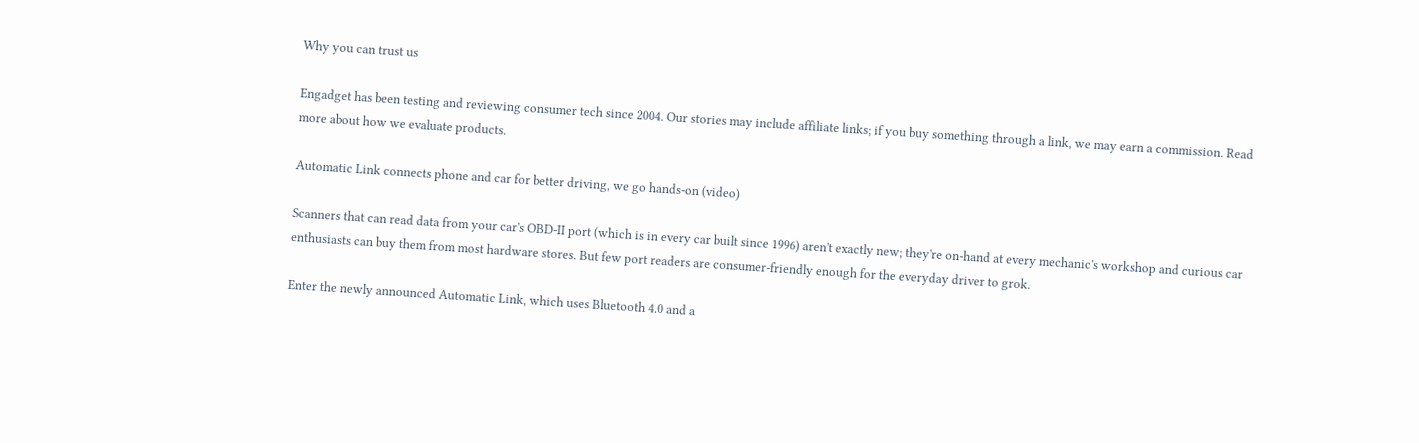Why you can trust us

Engadget has been testing and reviewing consumer tech since 2004. Our stories may include affiliate links; if you buy something through a link, we may earn a commission. Read more about how we evaluate products.

Automatic Link connects phone and car for better driving, we go hands-on (video)

Scanners that can read data from your car's OBD-II port (which is in every car built since 1996) aren't exactly new; they're on-hand at every mechanic's workshop and curious car enthusiasts can buy them from most hardware stores. But few port readers are consumer-friendly enough for the everyday driver to grok.

Enter the newly announced Automatic Link, which uses Bluetooth 4.0 and a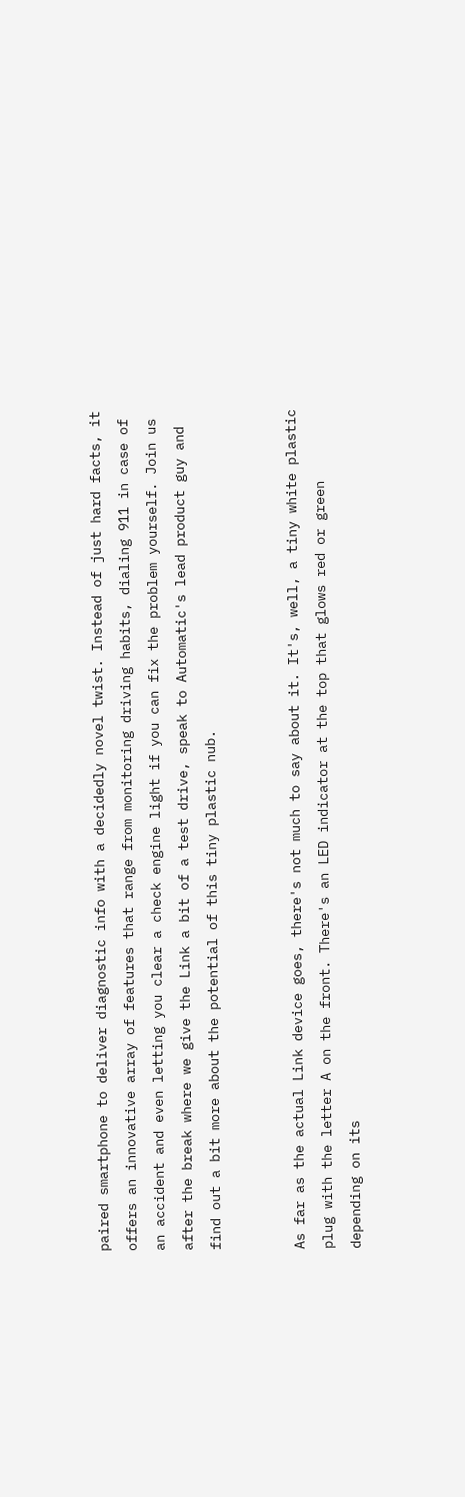paired smartphone to deliver diagnostic info with a decidedly novel twist. Instead of just hard facts, it offers an innovative array of features that range from monitoring driving habits, dialing 911 in case of an accident and even letting you clear a check engine light if you can fix the problem yourself. Join us after the break where we give the Link a bit of a test drive, speak to Automatic's lead product guy and find out a bit more about the potential of this tiny plastic nub.


As far as the actual Link device goes, there's not much to say about it. It's, well, a tiny white plastic plug with the letter A on the front. There's an LED indicator at the top that glows red or green depending on its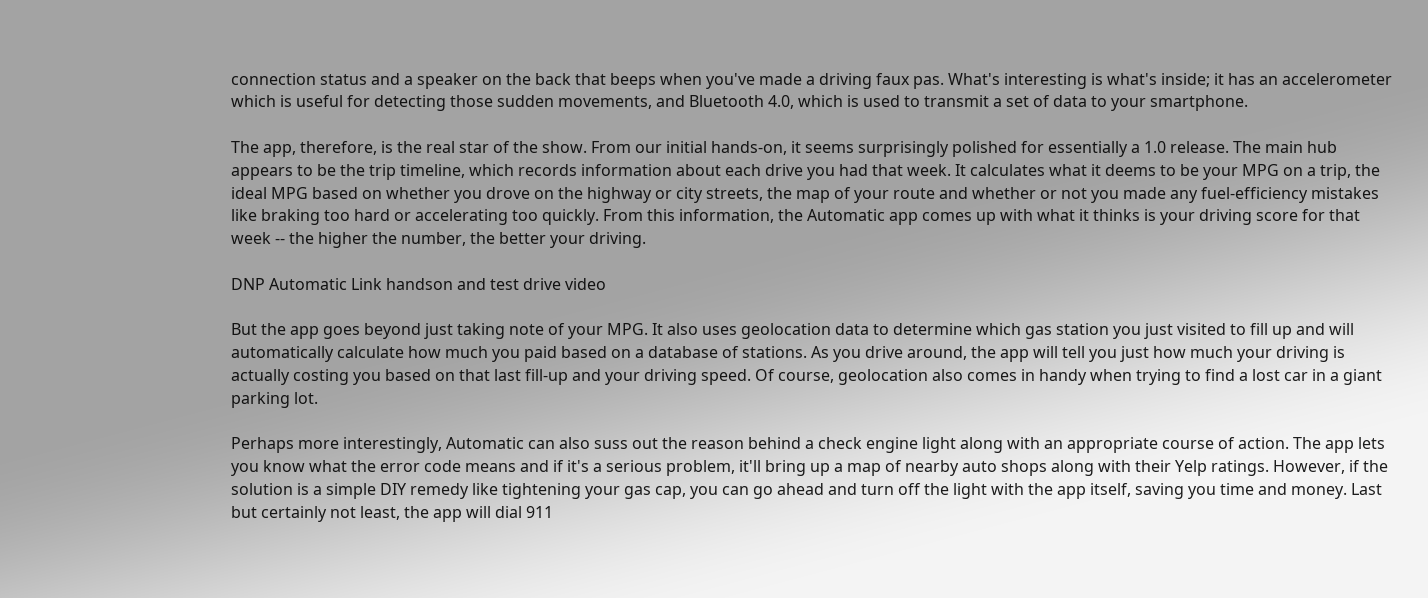connection status and a speaker on the back that beeps when you've made a driving faux pas. What's interesting is what's inside; it has an accelerometer which is useful for detecting those sudden movements, and Bluetooth 4.0, which is used to transmit a set of data to your smartphone.

The app, therefore, is the real star of the show. From our initial hands-on, it seems surprisingly polished for essentially a 1.0 release. The main hub appears to be the trip timeline, which records information about each drive you had that week. It calculates what it deems to be your MPG on a trip, the ideal MPG based on whether you drove on the highway or city streets, the map of your route and whether or not you made any fuel-efficiency mistakes like braking too hard or accelerating too quickly. From this information, the Automatic app comes up with what it thinks is your driving score for that week -- the higher the number, the better your driving.

DNP Automatic Link handson and test drive video

But the app goes beyond just taking note of your MPG. It also uses geolocation data to determine which gas station you just visited to fill up and will automatically calculate how much you paid based on a database of stations. As you drive around, the app will tell you just how much your driving is actually costing you based on that last fill-up and your driving speed. Of course, geolocation also comes in handy when trying to find a lost car in a giant parking lot.

Perhaps more interestingly, Automatic can also suss out the reason behind a check engine light along with an appropriate course of action. The app lets you know what the error code means and if it's a serious problem, it'll bring up a map of nearby auto shops along with their Yelp ratings. However, if the solution is a simple DIY remedy like tightening your gas cap, you can go ahead and turn off the light with the app itself, saving you time and money. Last but certainly not least, the app will dial 911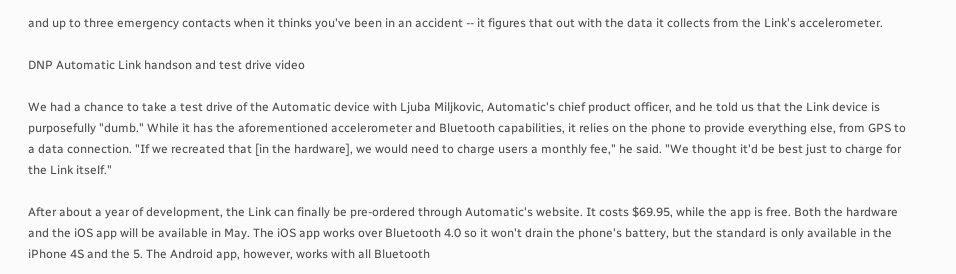and up to three emergency contacts when it thinks you've been in an accident -- it figures that out with the data it collects from the Link's accelerometer.

DNP Automatic Link handson and test drive video

We had a chance to take a test drive of the Automatic device with Ljuba Miljkovic, Automatic's chief product officer, and he told us that the Link device is purposefully "dumb." While it has the aforementioned accelerometer and Bluetooth capabilities, it relies on the phone to provide everything else, from GPS to a data connection. "If we recreated that [in the hardware], we would need to charge users a monthly fee," he said. "We thought it'd be best just to charge for the Link itself."

After about a year of development, the Link can finally be pre-ordered through Automatic's website. It costs $69.95, while the app is free. Both the hardware and the iOS app will be available in May. The iOS app works over Bluetooth 4.0 so it won't drain the phone's battery, but the standard is only available in the iPhone 4S and the 5. The Android app, however, works with all Bluetooth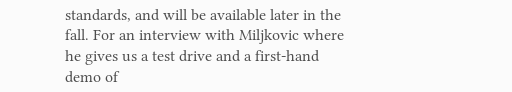standards, and will be available later in the fall. For an interview with Miljkovic where he gives us a test drive and a first-hand demo of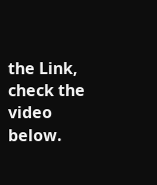the Link, check the video below.